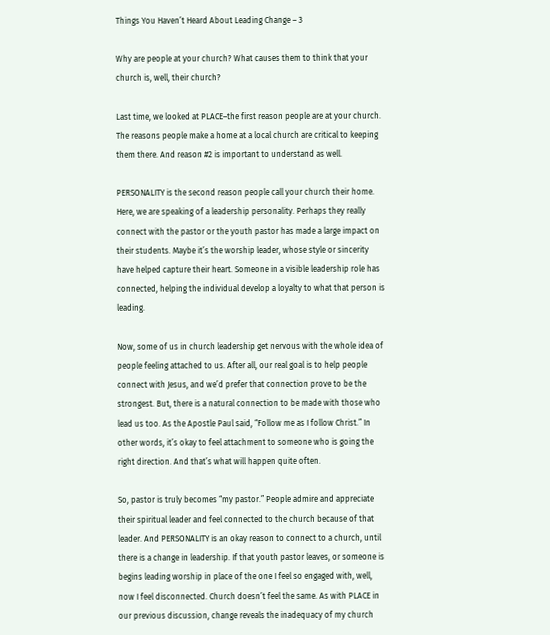Things You Haven’t Heard About Leading Change – 3

Why are people at your church? What causes them to think that your church is, well, their church?

Last time, we looked at PLACE–the first reason people are at your church. The reasons people make a home at a local church are critical to keeping them there. And reason #2 is important to understand as well.

PERSONALITY is the second reason people call your church their home. Here, we are speaking of a leadership personality. Perhaps they really connect with the pastor or the youth pastor has made a large impact on their students. Maybe it’s the worship leader, whose style or sincerity have helped capture their heart. Someone in a visible leadership role has connected, helping the individual develop a loyalty to what that person is leading.

Now, some of us in church leadership get nervous with the whole idea of people feeling attached to us. After all, our real goal is to help people connect with Jesus, and we’d prefer that connection prove to be the strongest. But, there is a natural connection to be made with those who lead us too. As the Apostle Paul said, “Follow me as I follow Christ.” In other words, it’s okay to feel attachment to someone who is going the right direction. And that’s what will happen quite often.

So, pastor is truly becomes “my pastor.” People admire and appreciate their spiritual leader and feel connected to the church because of that leader. And PERSONALITY is an okay reason to connect to a church, until there is a change in leadership. If that youth pastor leaves, or someone is begins leading worship in place of the one I feel so engaged with, well, now I feel disconnected. Church doesn’t feel the same. As with PLACE in our previous discussion, change reveals the inadequacy of my church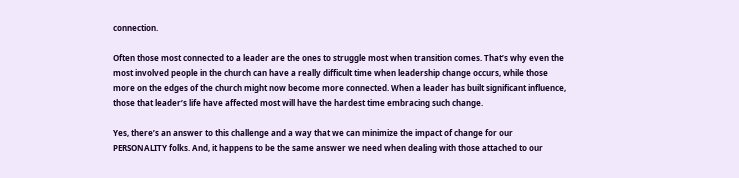connection.

Often those most connected to a leader are the ones to struggle most when transition comes. That’s why even the most involved people in the church can have a really difficult time when leadership change occurs, while those more on the edges of the church might now become more connected. When a leader has built significant influence, those that leader’s life have affected most will have the hardest time embracing such change.

Yes, there’s an answer to this challenge and a way that we can minimize the impact of change for our PERSONALITY folks. And, it happens to be the same answer we need when dealing with those attached to our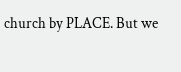church by PLACE. But we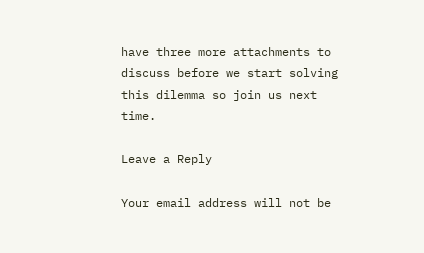have three more attachments to discuss before we start solving this dilemma so join us next time.

Leave a Reply

Your email address will not be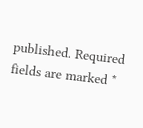published. Required fields are marked *